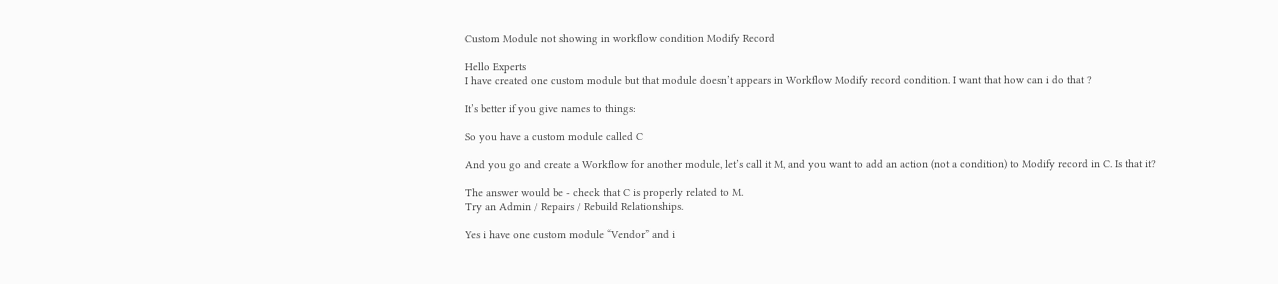Custom Module not showing in workflow condition Modify Record

Hello Experts
I have created one custom module but that module doesn’t appears in Workflow Modify record condition. I want that how can i do that ?

It’s better if you give names to things:

So you have a custom module called C

And you go and create a Workflow for another module, let’s call it M, and you want to add an action (not a condition) to Modify record in C. Is that it?

The answer would be - check that C is properly related to M.
Try an Admin / Repairs / Rebuild Relationships.

Yes i have one custom module “Vendor” and i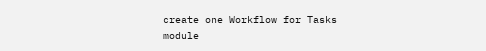create one Workflow for Tasks module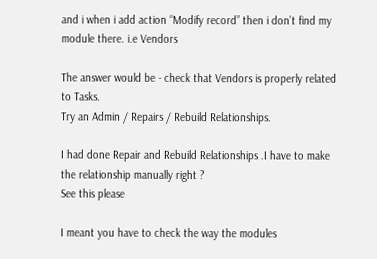and i when i add action “Modify record” then i don’t find my module there. i.e Vendors

The answer would be - check that Vendors is properly related to Tasks.
Try an Admin / Repairs / Rebuild Relationships.

I had done Repair and Rebuild Relationships .I have to make the relationship manually right ?
See this please

I meant you have to check the way the modules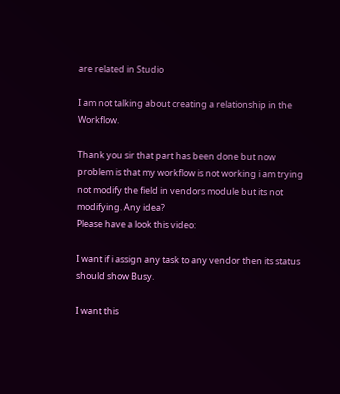are related in Studio

I am not talking about creating a relationship in the Workflow.

Thank you sir that part has been done but now problem is that my workflow is not working i am trying not modify the field in vendors module but its not modifying. Any idea?
Please have a look this video:

I want if i assign any task to any vendor then its status should show Busy.

I want this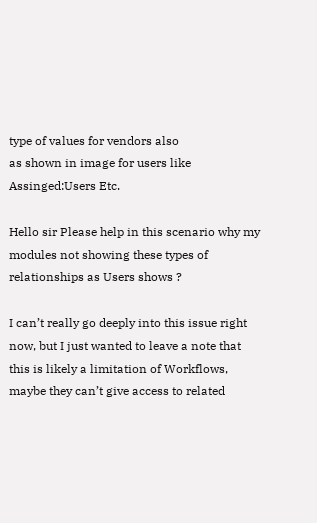type of values for vendors also
as shown in image for users like Assinged:Users Etc.

Hello sir Please help in this scenario why my modules not showing these types of relationships as Users shows ?

I can’t really go deeply into this issue right now, but I just wanted to leave a note that this is likely a limitation of Workflows, maybe they can’t give access to related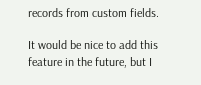records from custom fields.

It would be nice to add this feature in the future, but I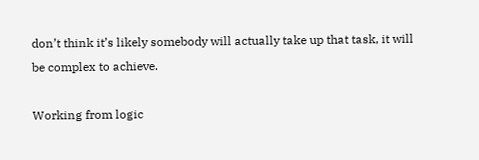don’t think it’s likely somebody will actually take up that task, it will be complex to achieve.

Working from logic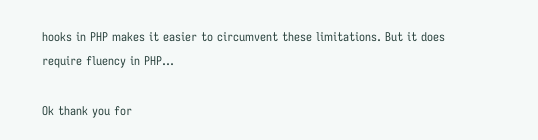hooks in PHP makes it easier to circumvent these limitations. But it does require fluency in PHP…

Ok thank you for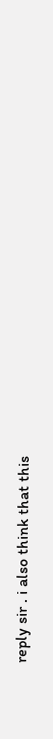reply sir . i also think that this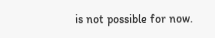is not possible for now.